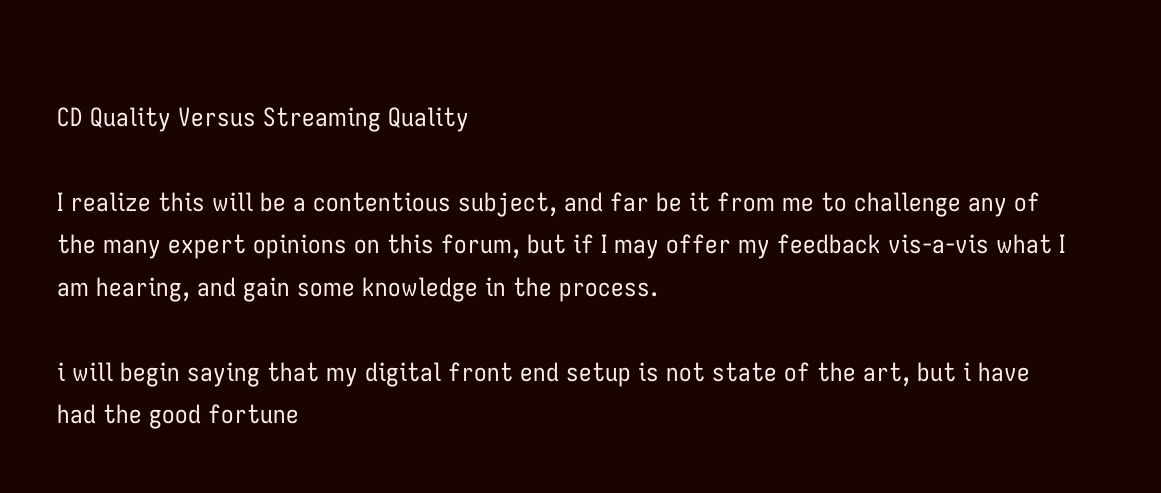CD Quality Versus Streaming Quality

I realize this will be a contentious subject, and far be it from me to challenge any of the many expert opinions on this forum, but if I may offer my feedback vis-a-vis what I am hearing, and gain some knowledge in the process.

i will begin saying that my digital front end setup is not state of the art, but i have had the good fortune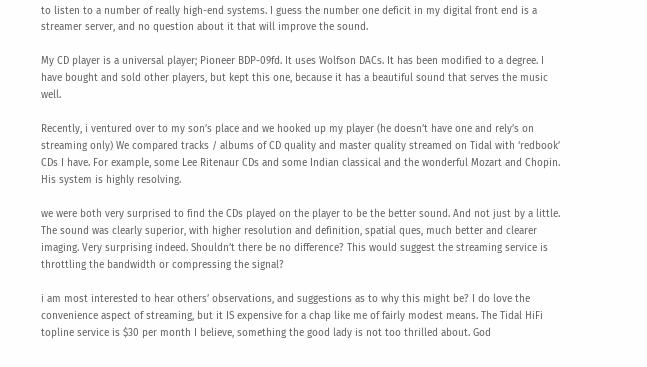to listen to a number of really high-end systems. I guess the number one deficit in my digital front end is a streamer server, and no question about it that will improve the sound.

My CD player is a universal player; Pioneer BDP-09fd. It uses Wolfson DACs. It has been modified to a degree. I have bought and sold other players, but kept this one, because it has a beautiful sound that serves the music well.

Recently, i ventured over to my son’s place and we hooked up my player (he doesn’t have one and rely’s on streaming only) We compared tracks / albums of CD quality and master quality streamed on Tidal with ‘redbook’ CDs I have. For example, some Lee Ritenaur CDs and some Indian classical and the wonderful Mozart and Chopin.
His system is highly resolving.

we were both very surprised to find the CDs played on the player to be the better sound. And not just by a little. The sound was clearly superior, with higher resolution and definition, spatial ques, much better and clearer imaging. Very surprising indeed. Shouldn’t there be no difference? This would suggest the streaming service is throttling the bandwidth or compressing the signal?

i am most interested to hear others’ observations, and suggestions as to why this might be? I do love the convenience aspect of streaming, but it IS expensive for a chap like me of fairly modest means. The Tidal HiFi topline service is $30 per month I believe, something the good lady is not too thrilled about. God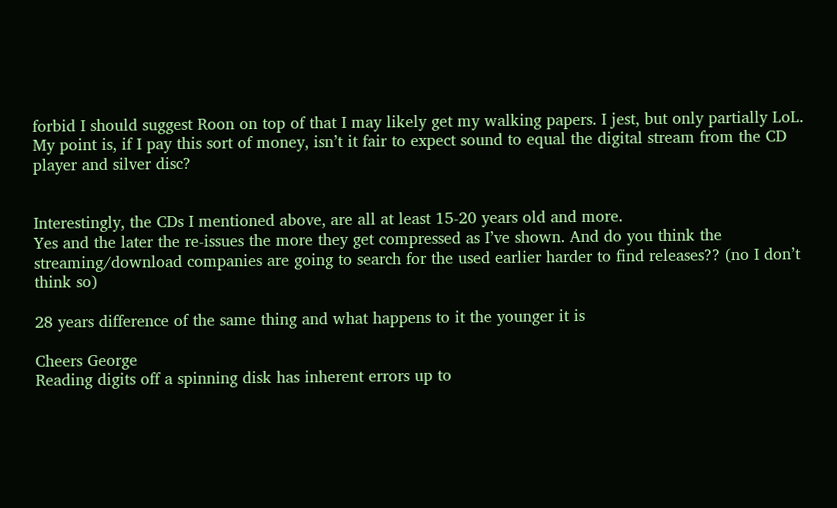forbid I should suggest Roon on top of that I may likely get my walking papers. I jest, but only partially LoL. My point is, if I pay this sort of money, isn’t it fair to expect sound to equal the digital stream from the CD player and silver disc?


Interestingly, the CDs I mentioned above, are all at least 15-20 years old and more.
Yes and the later the re-issues the more they get compressed as I’ve shown. And do you think the streaming/download companies are going to search for the used earlier harder to find releases?? (no I don’t think so)

28 years difference of the same thing and what happens to it the younger it is

Cheers George
Reading digits off a spinning disk has inherent errors up to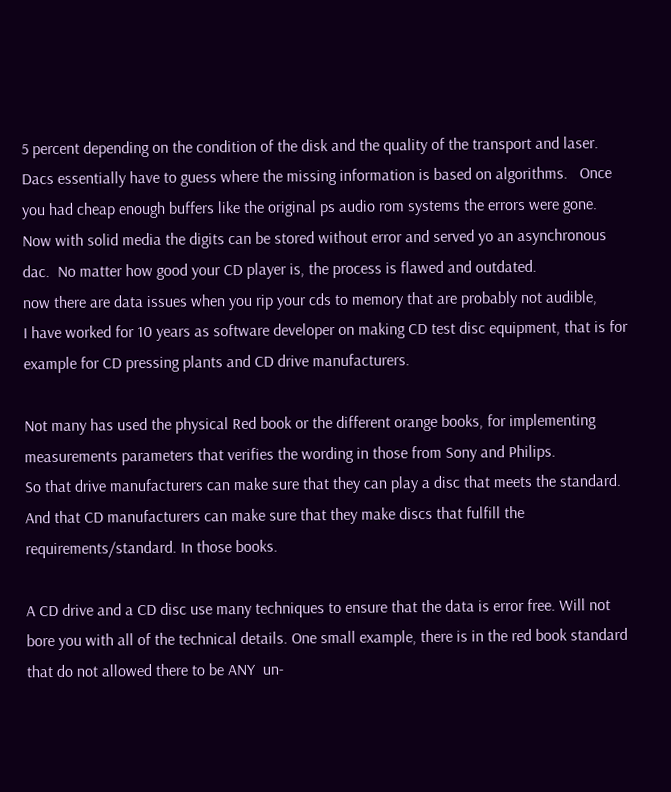5 percent depending on the condition of the disk and the quality of the transport and laser.   Dacs essentially have to guess where the missing information is based on algorithms.   Once you had cheap enough buffers like the original ps audio rom systems the errors were gone.  Now with solid media the digits can be stored without error and served yo an asynchronous dac.  No matter how good your CD player is, the process is flawed and outdated.
now there are data issues when you rip your cds to memory that are probably not audible,
I have worked for 10 years as software developer on making CD test disc equipment, that is for example for CD pressing plants and CD drive manufacturers.

Not many has used the physical Red book or the different orange books, for implementing measurements parameters that verifies the wording in those from Sony and Philips.
So that drive manufacturers can make sure that they can play a disc that meets the standard. And that CD manufacturers can make sure that they make discs that fulfill the requirements/standard. In those books.

A CD drive and a CD disc use many techniques to ensure that the data is error free. Will not bore you with all of the technical details. One small example, there is in the red book standard that do not allowed there to be ANY  un-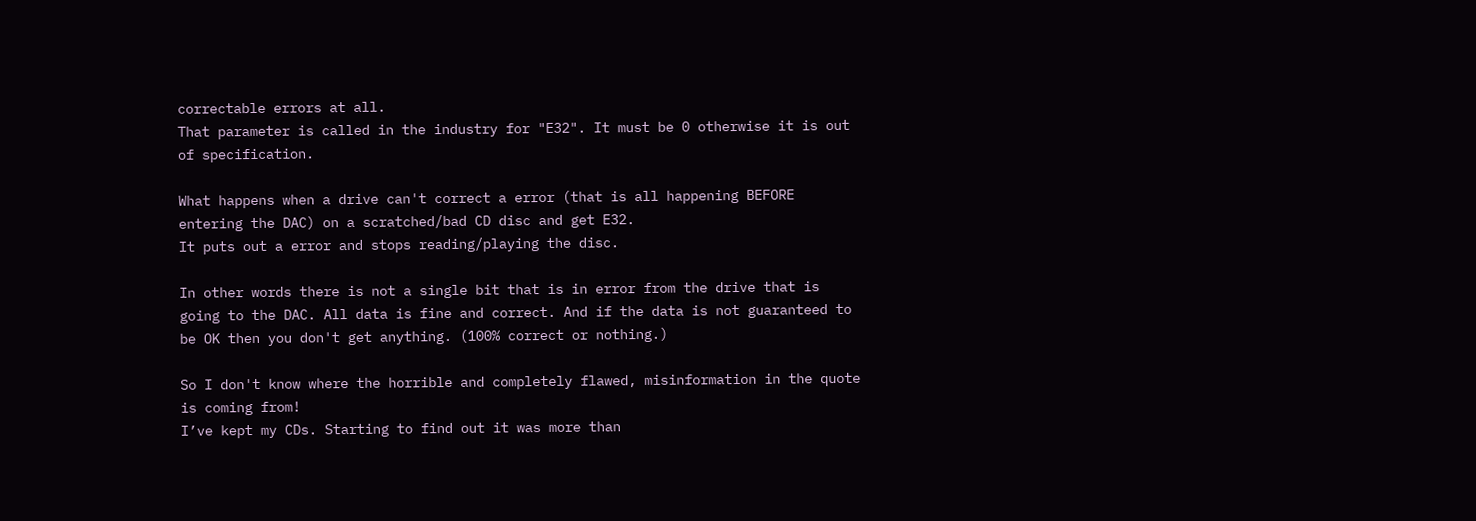correctable errors at all.
That parameter is called in the industry for "E32". It must be 0 otherwise it is out of specification.

What happens when a drive can't correct a error (that is all happening BEFORE entering the DAC) on a scratched/bad CD disc and get E32.
It puts out a error and stops reading/playing the disc.

In other words there is not a single bit that is in error from the drive that is going to the DAC. All data is fine and correct. And if the data is not guaranteed to be OK then you don't get anything. (100% correct or nothing.)

So I don't know where the horrible and completely flawed, misinformation in the quote is coming from!
I’ve kept my CDs. Starting to find out it was more than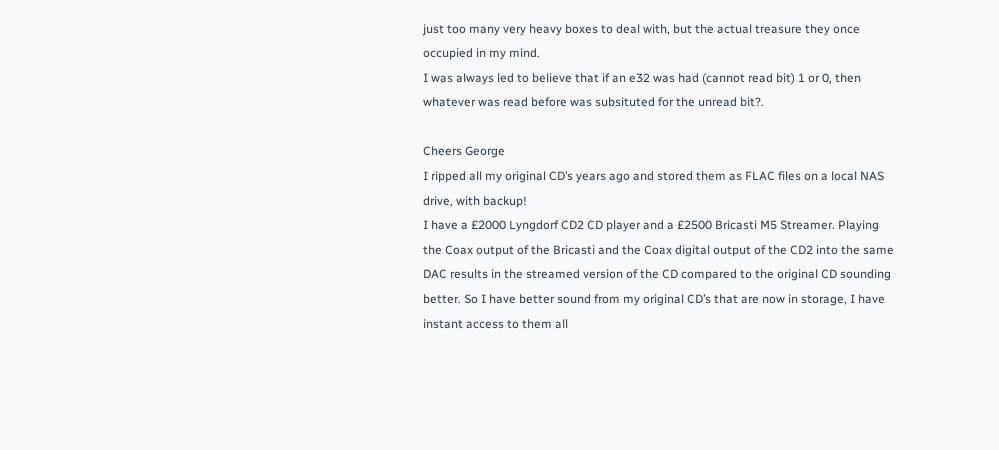just too many very heavy boxes to deal with, but the actual treasure they once occupied in my mind.
I was always led to believe that if an e32 was had (cannot read bit) 1 or 0, then whatever was read before was subsituted for the unread bit?.

Cheers George
I ripped all my original CD’s years ago and stored them as FLAC files on a local NAS drive, with backup!
I have a £2000 Lyngdorf CD2 CD player and a £2500 Bricasti M5 Streamer. Playing the Coax output of the Bricasti and the Coax digital output of the CD2 into the same DAC results in the streamed version of the CD compared to the original CD sounding better. So I have better sound from my original CD’s that are now in storage, I have instant access to them all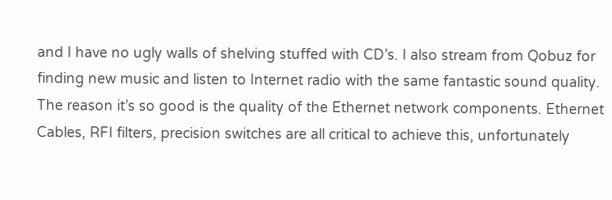and I have no ugly walls of shelving stuffed with CD’s. I also stream from Qobuz for finding new music and listen to Internet radio with the same fantastic sound quality.
The reason it’s so good is the quality of the Ethernet network components. Ethernet Cables, RFI filters, precision switches are all critical to achieve this, unfortunately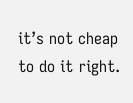it’s not cheap to do it right.